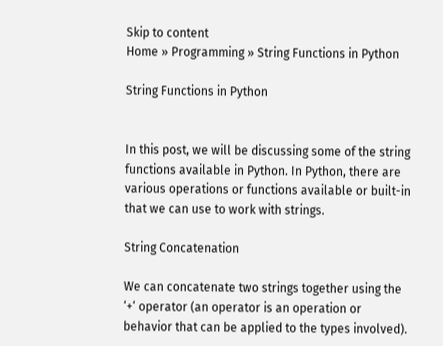Skip to content
Home » Programming » String Functions in Python

String Functions in Python


In this post, we will be discussing some of the string functions available in Python. In Python, there are various operations or functions available or built-in that we can use to work with strings.

String Concatenation

We can concatenate two strings together using the ‘+‘ operator (an operator is an operation or behavior that can be applied to the types involved).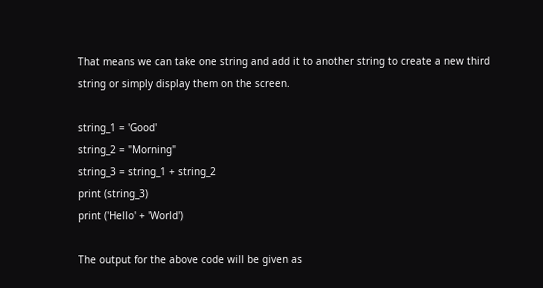That means we can take one string and add it to another string to create a new third string or simply display them on the screen.

string_1 = 'Good'
string_2 = "Morning"
string_3 = string_1 + string_2
print (string_3)
print ('Hello' + 'World')

The output for the above code will be given as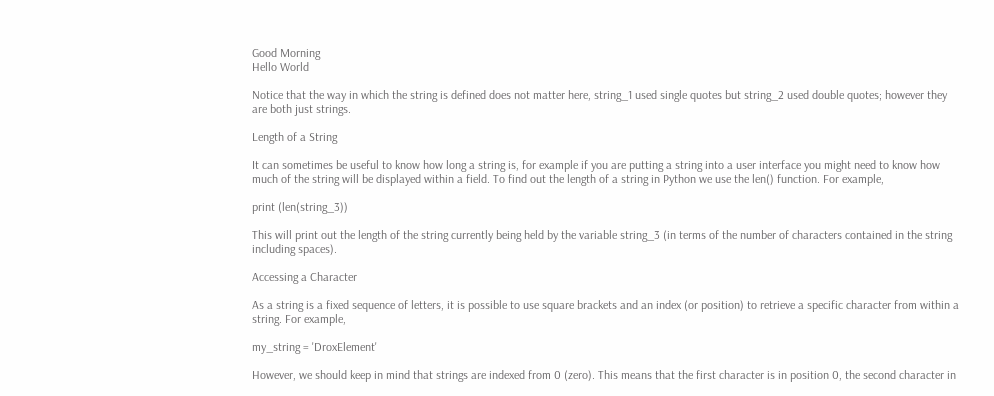Good Morning
Hello World

Notice that the way in which the string is defined does not matter here, string_1 used single quotes but string_2 used double quotes; however they are both just strings.

Length of a String

It can sometimes be useful to know how long a string is, for example if you are putting a string into a user interface you might need to know how much of the string will be displayed within a field. To find out the length of a string in Python we use the len() function. For example,

print (len(string_3))

This will print out the length of the string currently being held by the variable string_3 (in terms of the number of characters contained in the string including spaces).

Accessing a Character

As a string is a fixed sequence of letters, it is possible to use square brackets and an index (or position) to retrieve a specific character from within a string. For example,

my_string = 'DroxElement'

However, we should keep in mind that strings are indexed from 0 (zero). This means that the first character is in position 0, the second character in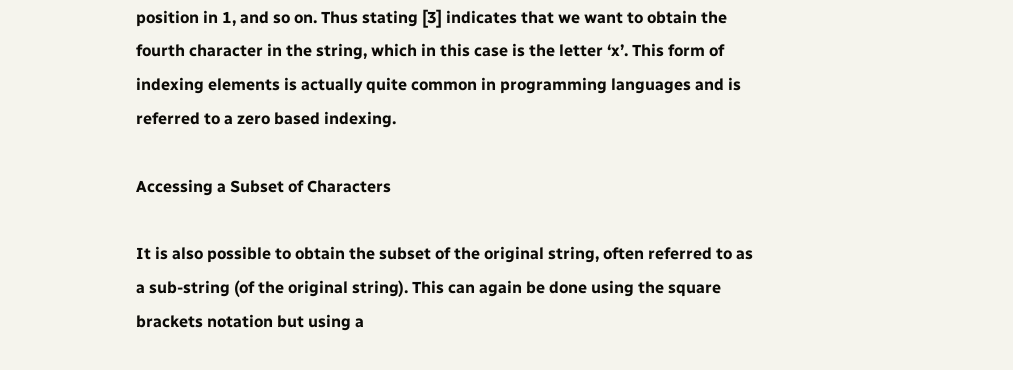position in 1, and so on. Thus stating [3] indicates that we want to obtain the fourth character in the string, which in this case is the letter ‘x’. This form of indexing elements is actually quite common in programming languages and is referred to a zero based indexing.

Accessing a Subset of Characters

It is also possible to obtain the subset of the original string, often referred to as a sub-string (of the original string). This can again be done using the square brackets notation but using a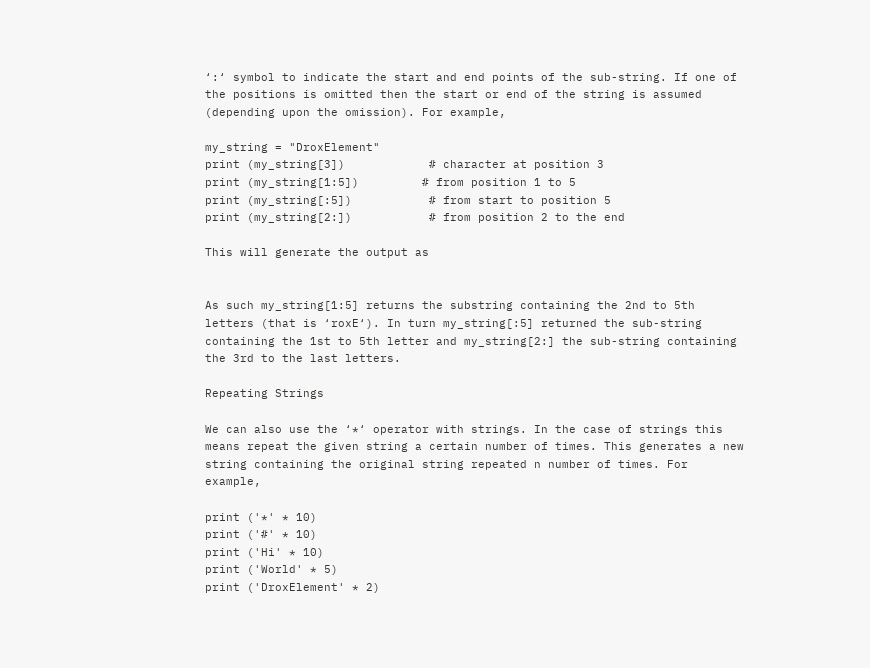‘:‘ symbol to indicate the start and end points of the sub-string. If one of the positions is omitted then the start or end of the string is assumed (depending upon the omission). For example,

my_string = "DroxElement"
print (my_string[3])            # character at position 3
print (my_string[1:5])         # from position 1 to 5
print (my_string[:5])           # from start to position 5
print (my_string[2:])           # from position 2 to the end

This will generate the output as


As such my_string[1:5] returns the substring containing the 2nd to 5th letters (that is ‘roxE‘). In turn my_string[:5] returned the sub-string containing the 1st to 5th letter and my_string[2:] the sub-string containing the 3rd to the last letters.

Repeating Strings

We can also use the ‘*‘ operator with strings. In the case of strings this means repeat the given string a certain number of times. This generates a new string containing the original string repeated n number of times. For example,

print ('*' * 10)
print ('#' * 10)
print ('Hi' * 10)
print ('World' * 5)
print ('DroxElement' * 2)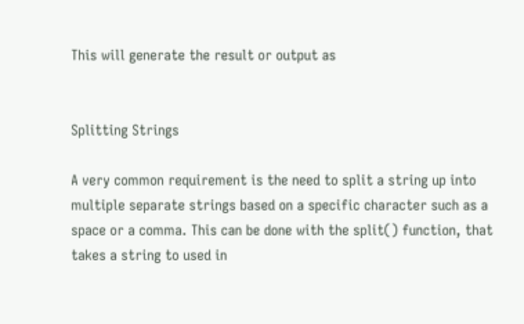This will generate the result or output as


Splitting Strings

A very common requirement is the need to split a string up into multiple separate strings based on a specific character such as a space or a comma. This can be done with the split() function, that takes a string to used in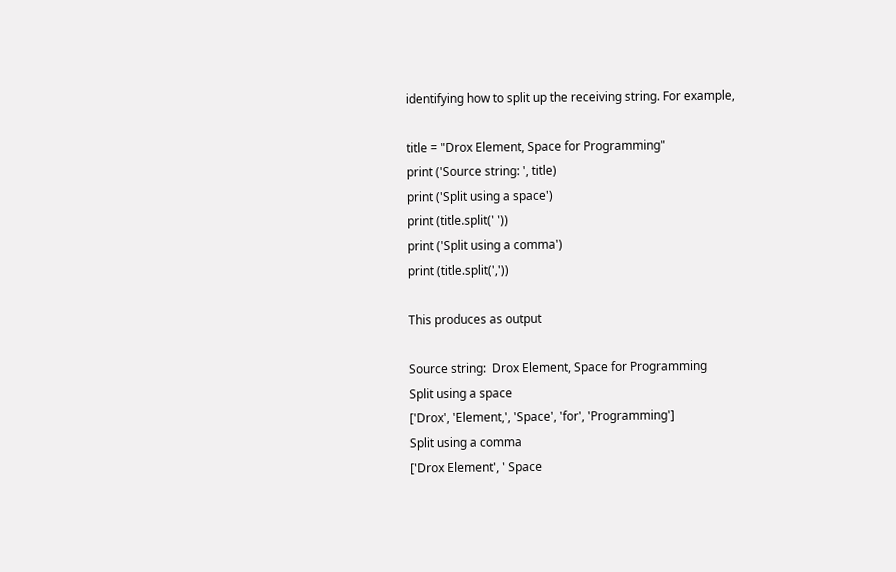identifying how to split up the receiving string. For example,

title = "Drox Element, Space for Programming"
print ('Source string: ', title)
print ('Split using a space')
print (title.split(' '))
print ('Split using a comma')
print (title.split(','))

This produces as output

Source string:  Drox Element, Space for Programming
Split using a space
['Drox', 'Element,', 'Space', 'for', 'Programming']
Split using a comma
['Drox Element', ' Space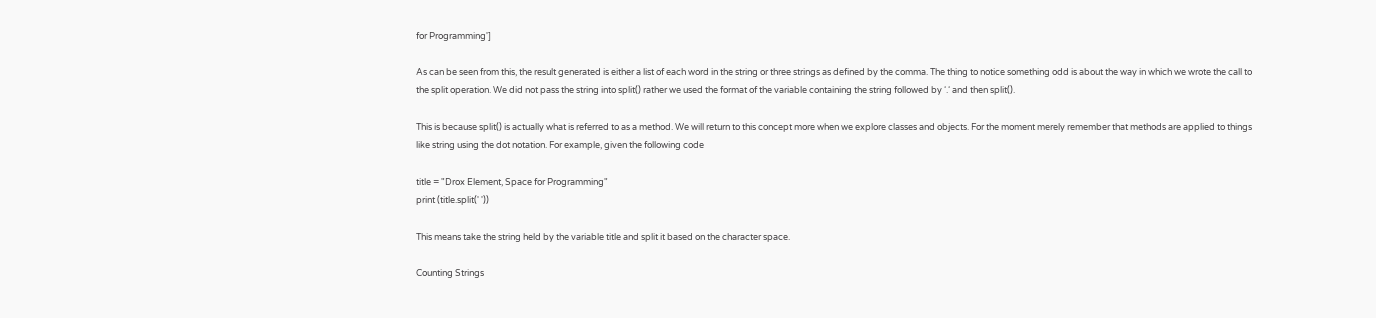for Programming']

As can be seen from this, the result generated is either a list of each word in the string or three strings as defined by the comma. The thing to notice something odd is about the way in which we wrote the call to the split operation. We did not pass the string into split() rather we used the format of the variable containing the string followed by ‘.‘ and then split().

This is because split() is actually what is referred to as a method. We will return to this concept more when we explore classes and objects. For the moment merely remember that methods are applied to things like string using the dot notation. For example, given the following code

title = "Drox Element, Space for Programming"
print (title.split(' '))

This means take the string held by the variable title and split it based on the character space.

Counting Strings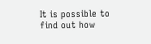It is possible to find out how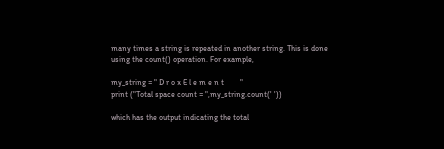many times a string is repeated in another string. This is done using the count() operation. For example,

my_string = " D r o x E l e m e n t        "
print ("Total space count = ",my_string.count(' '))

which has the output indicating the total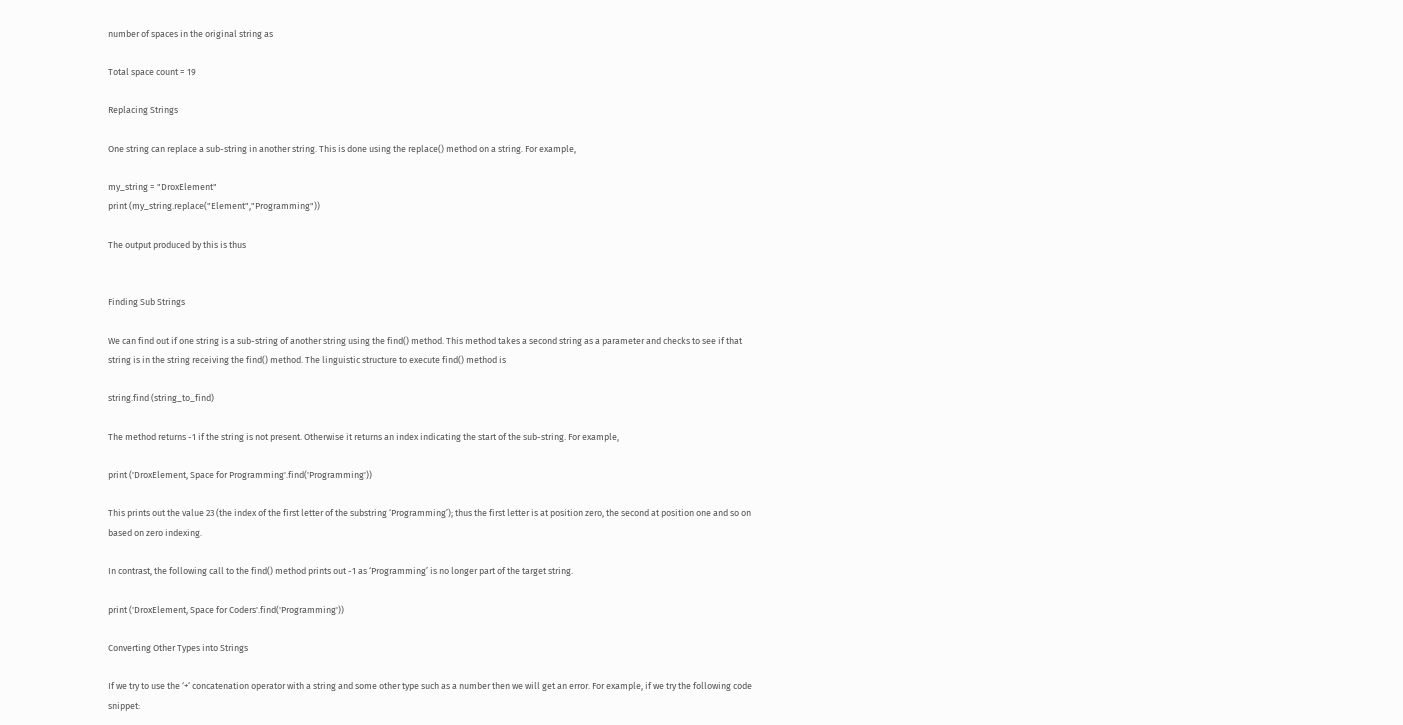number of spaces in the original string as

Total space count = 19

Replacing Strings

One string can replace a sub-string in another string. This is done using the replace() method on a string. For example,

my_string = "DroxElement"
print (my_string.replace("Element","Programming"))

The output produced by this is thus


Finding Sub Strings

We can find out if one string is a sub-string of another string using the find() method. This method takes a second string as a parameter and checks to see if that string is in the string receiving the find() method. The linguistic structure to execute find() method is

string.find (string_to_find)

The method returns -1 if the string is not present. Otherwise it returns an index indicating the start of the sub-string. For example,

print ('DroxElement, Space for Programming'.find('Programming'))

This prints out the value 23 (the index of the first letter of the substring ‘Programming’); thus the first letter is at position zero, the second at position one and so on based on zero indexing.

In contrast, the following call to the find() method prints out -1 as ‘Programming’ is no longer part of the target string.

print ('DroxElement, Space for Coders'.find('Programming'))

Converting Other Types into Strings

If we try to use the ‘+‘ concatenation operator with a string and some other type such as a number then we will get an error. For example, if we try the following code snippet: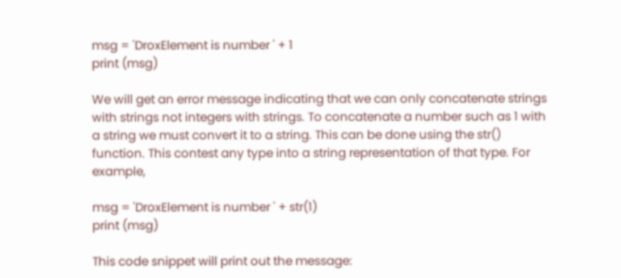msg = 'DroxElement is number ' + 1
print (msg)

We will get an error message indicating that we can only concatenate strings with strings not integers with strings. To concatenate a number such as 1 with a string we must convert it to a string. This can be done using the str() function. This contest any type into a string representation of that type. For example,

msg = 'DroxElement is number ' + str(1)
print (msg)

This code snippet will print out the message: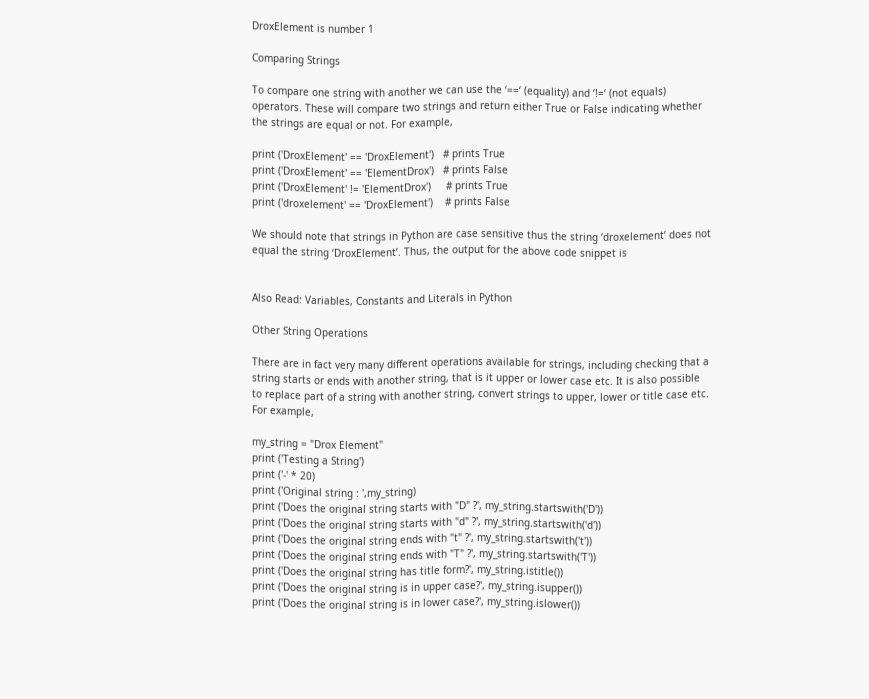DroxElement is number 1

Comparing Strings

To compare one string with another we can use the ‘==‘ (equality) and ‘!=‘ (not equals) operators. These will compare two strings and return either True or False indicating whether the strings are equal or not. For example,

print ('DroxElement' == 'DroxElement')   # prints True
print ('DroxElement' == 'ElementDrox')   # prints False
print ('DroxElement' != 'ElementDrox')     # prints True
print ('droxelement' == 'DroxElement')    # prints False

We should note that strings in Python are case sensitive thus the string ‘droxelement’ does not equal the string ‘DroxElement’. Thus, the output for the above code snippet is


Also Read: Variables, Constants and Literals in Python

Other String Operations

There are in fact very many different operations available for strings, including checking that a string starts or ends with another string, that is it upper or lower case etc. It is also possible to replace part of a string with another string, convert strings to upper, lower or title case etc. For example,

my_string = "Drox Element"
print ('Testing a String')
print ('-' * 20)
print ('Original string : ',my_string)
print ('Does the original string starts with "D" ?', my_string.startswith('D'))
print ('Does the original string starts with "d" ?', my_string.startswith('d'))
print ('Does the original string ends with "t" ?', my_string.startswith('t'))
print ('Does the original string ends with "T" ?', my_string.startswith('T'))
print ('Does the original string has title form?', my_string.istitle())
print ('Does the original string is in upper case?', my_string.isupper())
print ('Does the original string is in lower case?', my_string.islower())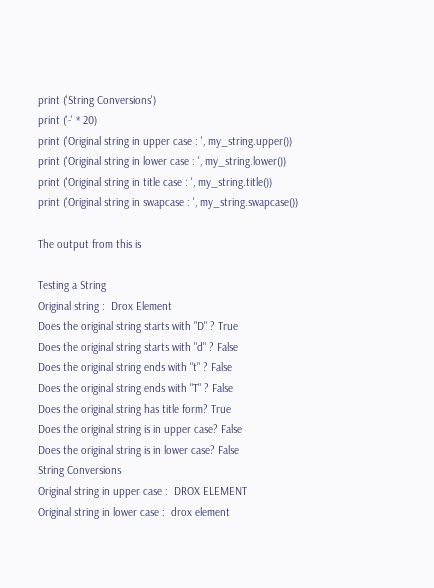print ('String Conversions')
print ('-' * 20)
print ('Original string in upper case : ', my_string.upper())
print ('Original string in lower case : ', my_string.lower())
print ('Original string in title case : ', my_string.title())
print ('Original string in swapcase : ', my_string.swapcase())

The output from this is

Testing a String
Original string :  Drox Element
Does the original string starts with "D" ? True
Does the original string starts with "d" ? False
Does the original string ends with "t" ? False
Does the original string ends with "T" ? False
Does the original string has title form? True
Does the original string is in upper case? False
Does the original string is in lower case? False
String Conversions
Original string in upper case :  DROX ELEMENT
Original string in lower case :  drox element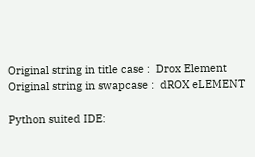Original string in title case :  Drox Element
Original string in swapcase :  dROX eLEMENT

Python suited IDE: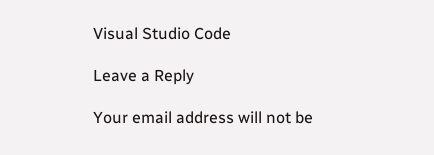Visual Studio Code

Leave a Reply

Your email address will not be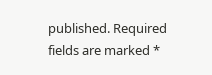published. Required fields are marked *